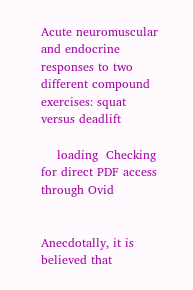Acute neuromuscular and endocrine responses to two different compound exercises: squat versus deadlift

    loading  Checking for direct PDF access through Ovid


Anecdotally, it is believed that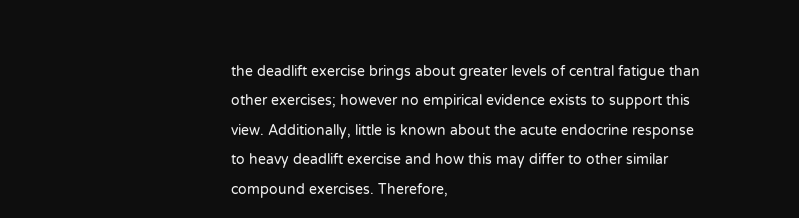the deadlift exercise brings about greater levels of central fatigue than other exercises; however no empirical evidence exists to support this view. Additionally, little is known about the acute endocrine response to heavy deadlift exercise and how this may differ to other similar compound exercises. Therefore,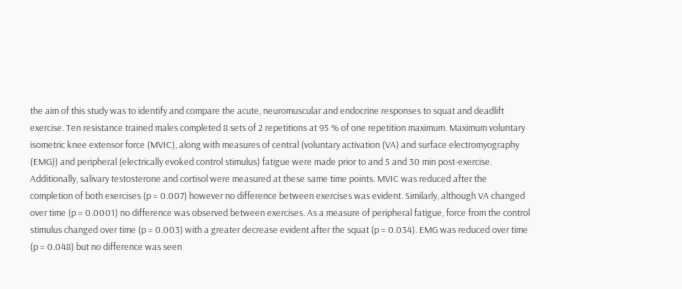the aim of this study was to identify and compare the acute, neuromuscular and endocrine responses to squat and deadlift exercise. Ten resistance trained males completed 8 sets of 2 repetitions at 95 % of one repetition maximum. Maximum voluntary isometric knee extensor force (MVIC), along with measures of central (voluntary activation (VA) and surface electromyography (EMG)) and peripheral (electrically evoked control stimulus) fatigue were made prior to and 5 and 30 min post-exercise. Additionally, salivary testosterone and cortisol were measured at these same time points. MVIC was reduced after the completion of both exercises (p = 0.007) however no difference between exercises was evident. Similarly, although VA changed over time (p = 0.0001) no difference was observed between exercises. As a measure of peripheral fatigue, force from the control stimulus changed over time (p = 0.003) with a greater decrease evident after the squat (p = 0.034). EMG was reduced over time (p = 0.048) but no difference was seen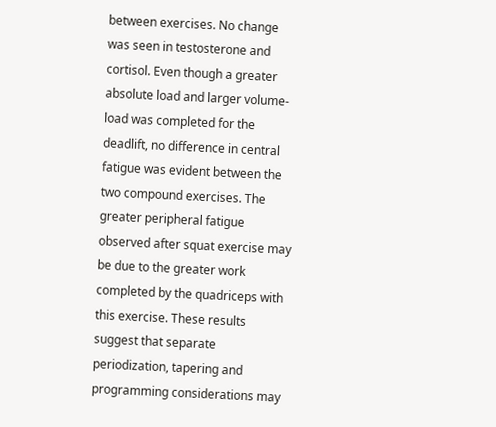between exercises. No change was seen in testosterone and cortisol. Even though a greater absolute load and larger volume-load was completed for the deadlift, no difference in central fatigue was evident between the two compound exercises. The greater peripheral fatigue observed after squat exercise may be due to the greater work completed by the quadriceps with this exercise. These results suggest that separate periodization, tapering and programming considerations may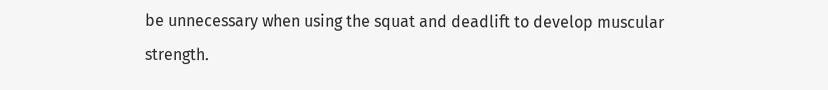be unnecessary when using the squat and deadlift to develop muscular strength.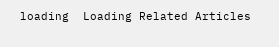loading  Loading Related Articles